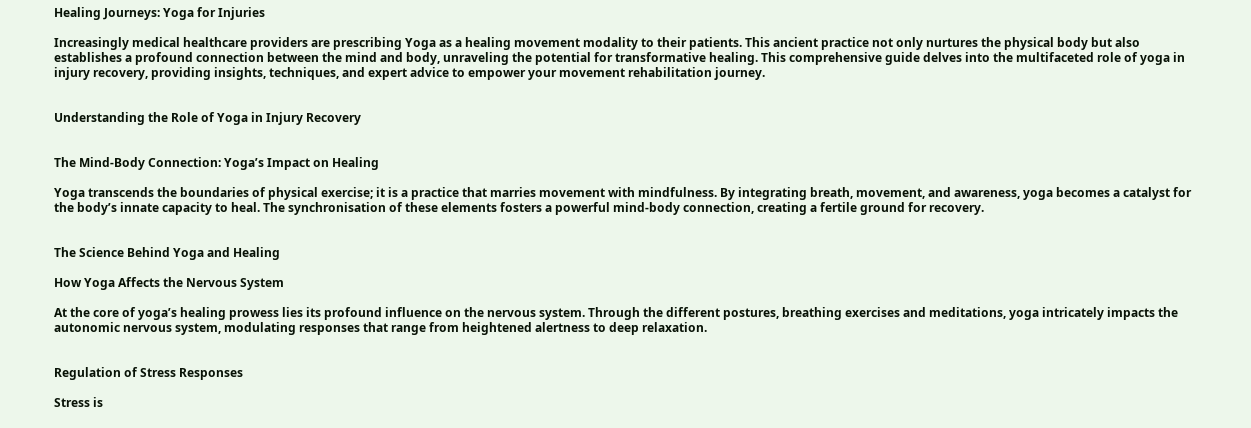Healing Journeys: Yoga for Injuries

Increasingly medical healthcare providers are prescribing Yoga as a healing movement modality to their patients. This ancient practice not only nurtures the physical body but also establishes a profound connection between the mind and body, unraveling the potential for transformative healing. This comprehensive guide delves into the multifaceted role of yoga in injury recovery, providing insights, techniques, and expert advice to empower your movement rehabilitation journey.


Understanding the Role of Yoga in Injury Recovery


The Mind-Body Connection: Yoga’s Impact on Healing

Yoga transcends the boundaries of physical exercise; it is a practice that marries movement with mindfulness. By integrating breath, movement, and awareness, yoga becomes a catalyst for the body’s innate capacity to heal. The synchronisation of these elements fosters a powerful mind-body connection, creating a fertile ground for recovery.


The Science Behind Yoga and Healing

How Yoga Affects the Nervous System

At the core of yoga’s healing prowess lies its profound influence on the nervous system. Through the different postures, breathing exercises and meditations, yoga intricately impacts the autonomic nervous system, modulating responses that range from heightened alertness to deep relaxation.


Regulation of Stress Responses

Stress is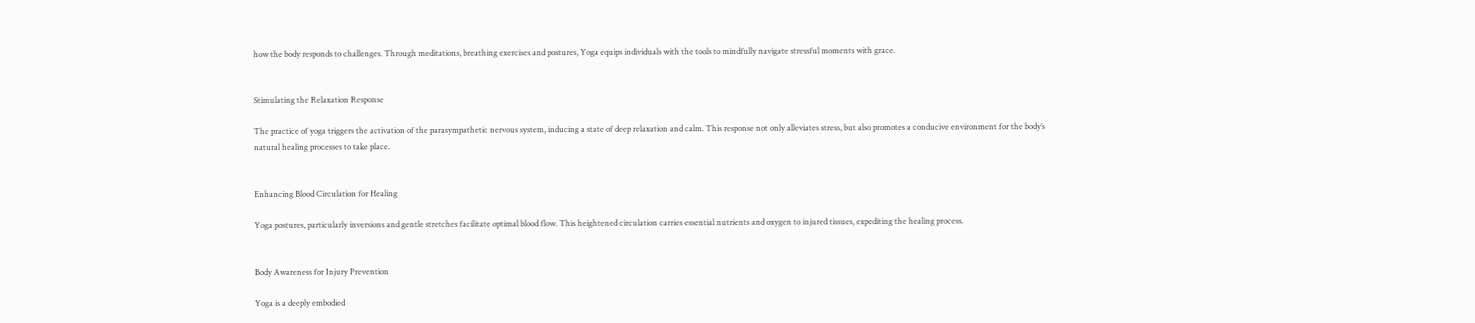how the body responds to challenges. Through meditations, breathing exercises and postures, Yoga equips individuals with the tools to mindfully navigate stressful moments with grace.


Stimulating the Relaxation Response

The practice of yoga triggers the activation of the parasympathetic nervous system, inducing a state of deep relaxation and calm. This response not only alleviates stress, but also promotes a conducive environment for the body’s natural healing processes to take place.


Enhancing Blood Circulation for Healing

Yoga postures, particularly inversions and gentle stretches facilitate optimal blood flow. This heightened circulation carries essential nutrients and oxygen to injured tissues, expediting the healing process.


Body Awareness for Injury Prevention

Yoga is a deeply embodied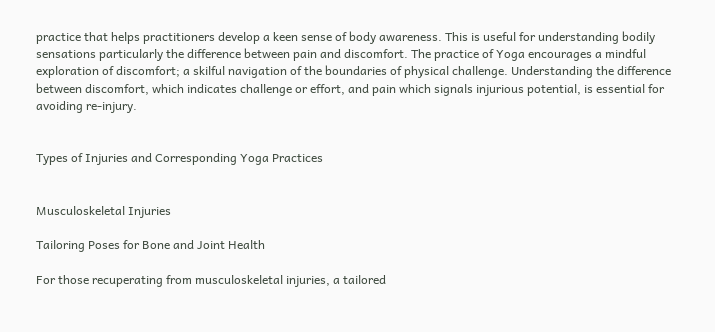practice that helps practitioners develop a keen sense of body awareness. This is useful for understanding bodily sensations particularly the difference between pain and discomfort. The practice of Yoga encourages a mindful exploration of discomfort; a skilful navigation of the boundaries of physical challenge. Understanding the difference between discomfort, which indicates challenge or effort, and pain which signals injurious potential, is essential for avoiding re-injury.


Types of Injuries and Corresponding Yoga Practices


Musculoskeletal Injuries

Tailoring Poses for Bone and Joint Health

For those recuperating from musculoskeletal injuries, a tailored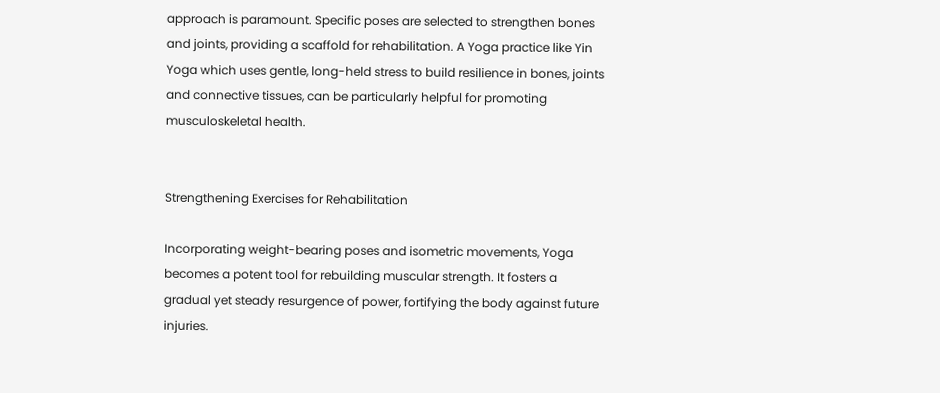approach is paramount. Specific poses are selected to strengthen bones and joints, providing a scaffold for rehabilitation. A Yoga practice like Yin Yoga which uses gentle, long-held stress to build resilience in bones, joints and connective tissues, can be particularly helpful for promoting musculoskeletal health.


Strengthening Exercises for Rehabilitation

Incorporating weight-bearing poses and isometric movements, Yoga becomes a potent tool for rebuilding muscular strength. It fosters a gradual yet steady resurgence of power, fortifying the body against future injuries.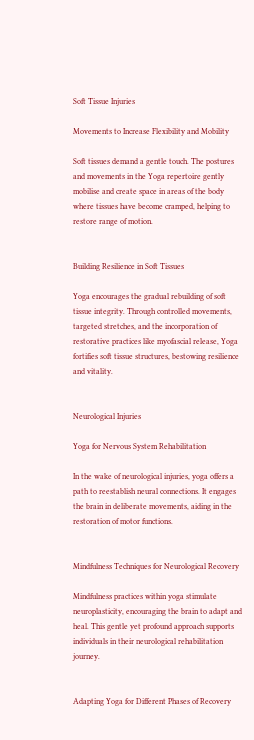Soft Tissue Injuries

Movements to Increase Flexibility and Mobility

Soft tissues demand a gentle touch. The postures and movements in the Yoga repertoire gently mobilise and create space in areas of the body where tissues have become cramped, helping to restore range of motion.


Building Resilience in Soft Tissues

Yoga encourages the gradual rebuilding of soft tissue integrity. Through controlled movements, targeted stretches, and the incorporation of restorative practices like myofascial release, Yoga fortifies soft tissue structures, bestowing resilience and vitality.


Neurological Injuries

Yoga for Nervous System Rehabilitation

In the wake of neurological injuries, yoga offers a path to reestablish neural connections. It engages the brain in deliberate movements, aiding in the restoration of motor functions.


Mindfulness Techniques for Neurological Recovery

Mindfulness practices within yoga stimulate neuroplasticity, encouraging the brain to adapt and heal. This gentle yet profound approach supports individuals in their neurological rehabilitation journey.


Adapting Yoga for Different Phases of Recovery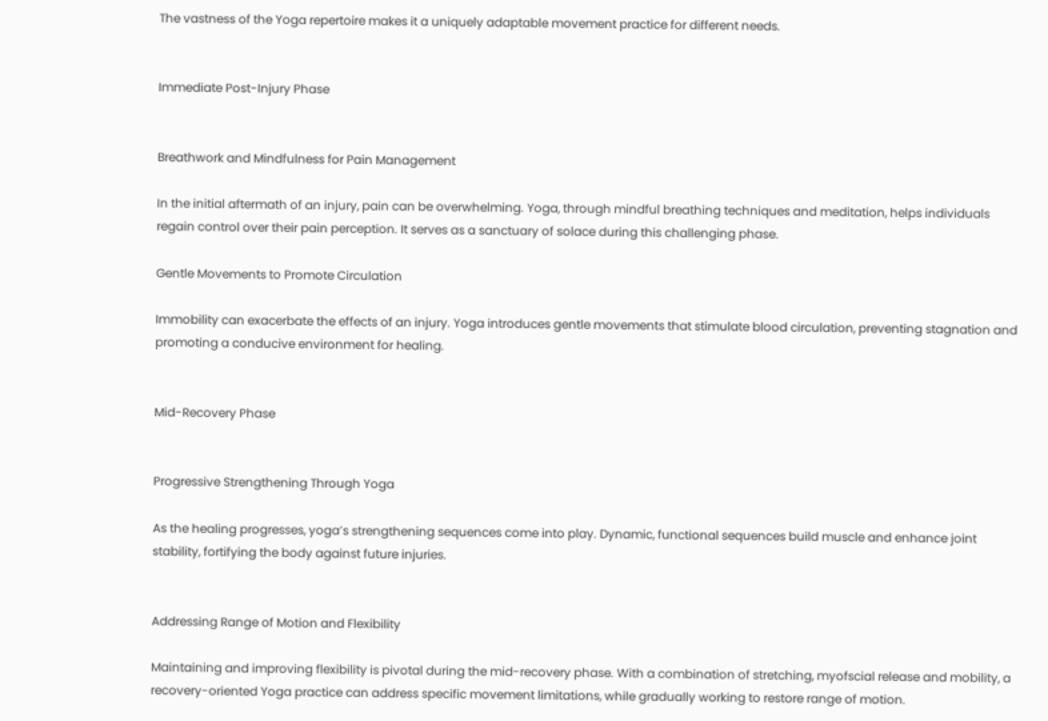The vastness of the Yoga repertoire makes it a uniquely adaptable movement practice for different needs.


Immediate Post-Injury Phase


Breathwork and Mindfulness for Pain Management

In the initial aftermath of an injury, pain can be overwhelming. Yoga, through mindful breathing techniques and meditation, helps individuals regain control over their pain perception. It serves as a sanctuary of solace during this challenging phase.

Gentle Movements to Promote Circulation

Immobility can exacerbate the effects of an injury. Yoga introduces gentle movements that stimulate blood circulation, preventing stagnation and promoting a conducive environment for healing.


Mid-Recovery Phase


Progressive Strengthening Through Yoga

As the healing progresses, yoga’s strengthening sequences come into play. Dynamic, functional sequences build muscle and enhance joint stability, fortifying the body against future injuries.


Addressing Range of Motion and Flexibility

Maintaining and improving flexibility is pivotal during the mid-recovery phase. With a combination of stretching, myofscial release and mobility, a recovery-oriented Yoga practice can address specific movement limitations, while gradually working to restore range of motion.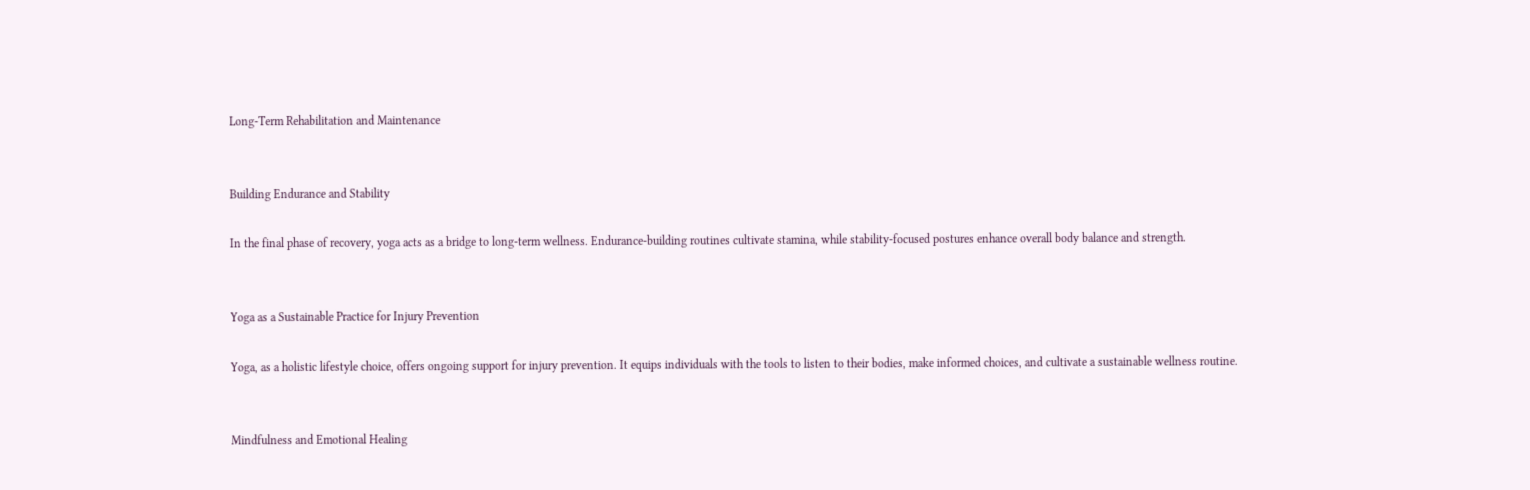Long-Term Rehabilitation and Maintenance


Building Endurance and Stability

In the final phase of recovery, yoga acts as a bridge to long-term wellness. Endurance-building routines cultivate stamina, while stability-focused postures enhance overall body balance and strength.


Yoga as a Sustainable Practice for Injury Prevention

Yoga, as a holistic lifestyle choice, offers ongoing support for injury prevention. It equips individuals with the tools to listen to their bodies, make informed choices, and cultivate a sustainable wellness routine.


Mindfulness and Emotional Healing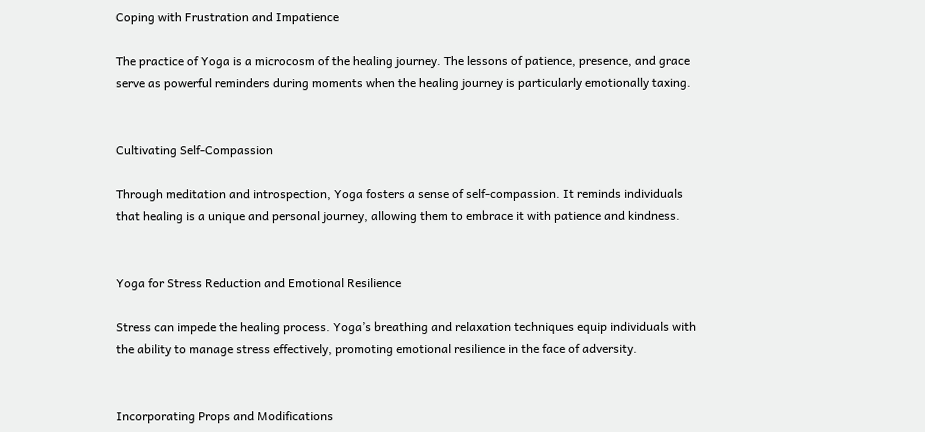Coping with Frustration and Impatience

The practice of Yoga is a microcosm of the healing journey. The lessons of patience, presence, and grace serve as powerful reminders during moments when the healing journey is particularly emotionally taxing.


Cultivating Self-Compassion

Through meditation and introspection, Yoga fosters a sense of self-compassion. It reminds individuals that healing is a unique and personal journey, allowing them to embrace it with patience and kindness.


Yoga for Stress Reduction and Emotional Resilience

Stress can impede the healing process. Yoga’s breathing and relaxation techniques equip individuals with the ability to manage stress effectively, promoting emotional resilience in the face of adversity.


Incorporating Props and Modifications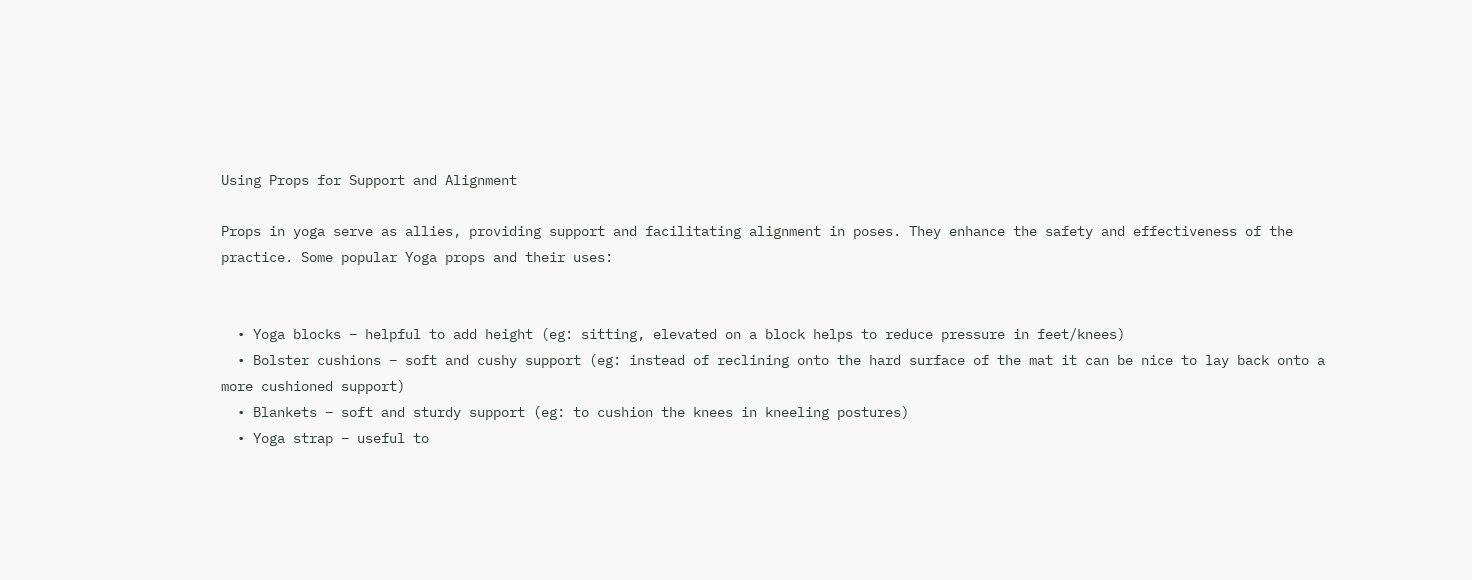Using Props for Support and Alignment

Props in yoga serve as allies, providing support and facilitating alignment in poses. They enhance the safety and effectiveness of the practice. Some popular Yoga props and their uses:


  • Yoga blocks – helpful to add height (eg: sitting, elevated on a block helps to reduce pressure in feet/knees)
  • Bolster cushions – soft and cushy support (eg: instead of reclining onto the hard surface of the mat it can be nice to lay back onto a more cushioned support)
  • Blankets – soft and sturdy support (eg: to cushion the knees in kneeling postures)
  • Yoga strap – useful to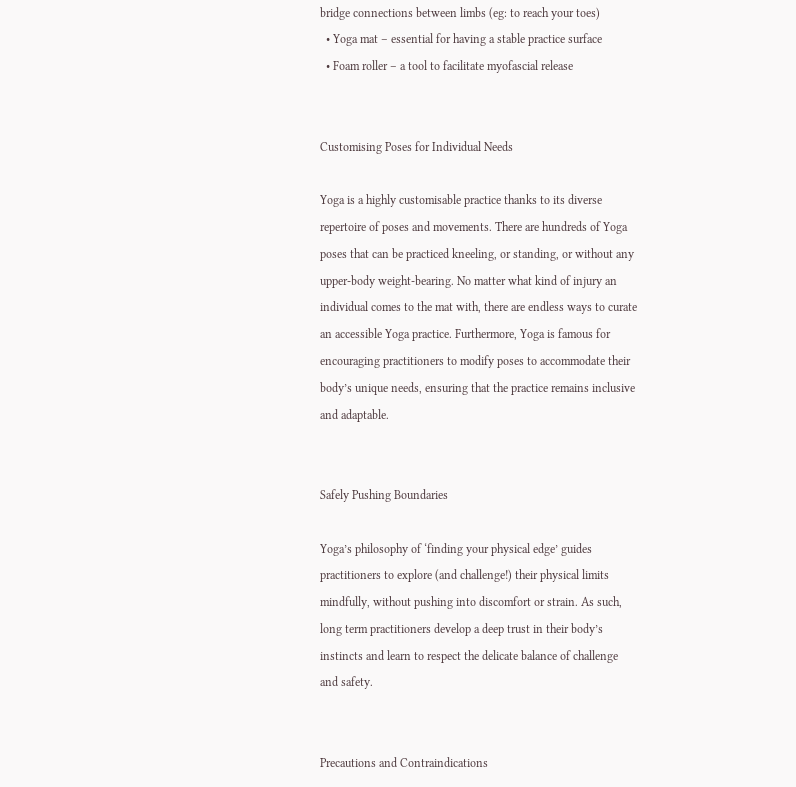bridge connections between limbs (eg: to reach your toes)
  • Yoga mat – essential for having a stable practice surface
  • Foam roller – a tool to facilitate myofascial release


Customising Poses for Individual Needs

Yoga is a highly customisable practice thanks to its diverse repertoire of poses and movements. There are hundreds of Yoga poses that can be practiced kneeling, or standing, or without any upper-body weight-bearing. No matter what kind of injury an individual comes to the mat with, there are endless ways to curate an accessible Yoga practice. Furthermore, Yoga is famous for encouraging practitioners to modify poses to accommodate their body’s unique needs, ensuring that the practice remains inclusive and adaptable.


Safely Pushing Boundaries

Yoga’s philosophy of ‘finding your physical edge’ guides practitioners to explore (and challenge!) their physical limits mindfully, without pushing into discomfort or strain. As such, long term practitioners develop a deep trust in their body’s instincts and learn to respect the delicate balance of challenge and safety.


Precautions and Contraindications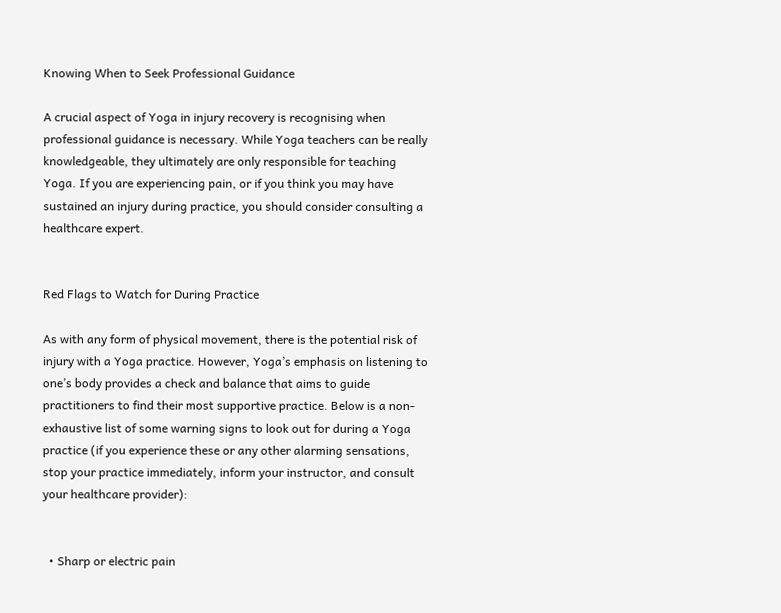Knowing When to Seek Professional Guidance

A crucial aspect of Yoga in injury recovery is recognising when professional guidance is necessary. While Yoga teachers can be really knowledgeable, they ultimately are only responsible for teaching Yoga. If you are experiencing pain, or if you think you may have sustained an injury during practice, you should consider consulting a healthcare expert.


Red Flags to Watch for During Practice

As with any form of physical movement, there is the potential risk of injury with a Yoga practice. However, Yoga’s emphasis on listening to one’s body provides a check and balance that aims to guide practitioners to find their most supportive practice. Below is a non-exhaustive list of some warning signs to look out for during a Yoga practice (if you experience these or any other alarming sensations, stop your practice immediately, inform your instructor, and consult your healthcare provider):


  • Sharp or electric pain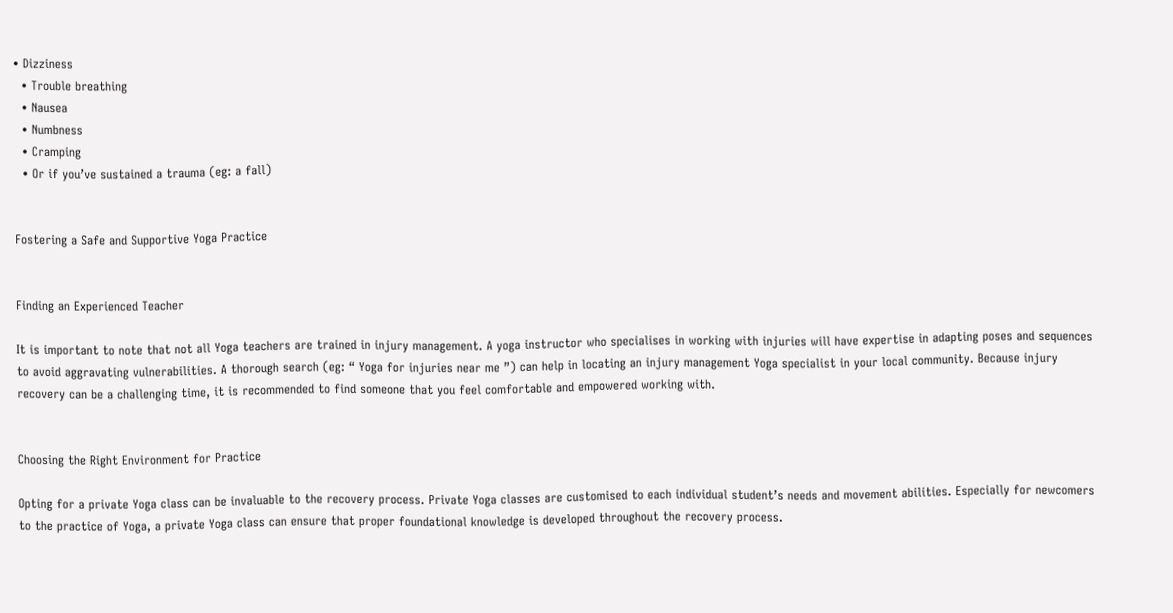• Dizziness
  • Trouble breathing
  • Nausea
  • Numbness
  • Cramping
  • Or if you’ve sustained a trauma (eg: a fall)


Fostering a Safe and Supportive Yoga Practice


Finding an Experienced Teacher

It is important to note that not all Yoga teachers are trained in injury management. A yoga instructor who specialises in working with injuries will have expertise in adapting poses and sequences to avoid aggravating vulnerabilities. A thorough search (eg: “ Yoga for injuries near me ”) can help in locating an injury management Yoga specialist in your local community. Because injury recovery can be a challenging time, it is recommended to find someone that you feel comfortable and empowered working with.


Choosing the Right Environment for Practice

Opting for a private Yoga class can be invaluable to the recovery process. Private Yoga classes are customised to each individual student’s needs and movement abilities. Especially for newcomers to the practice of Yoga, a private Yoga class can ensure that proper foundational knowledge is developed throughout the recovery process.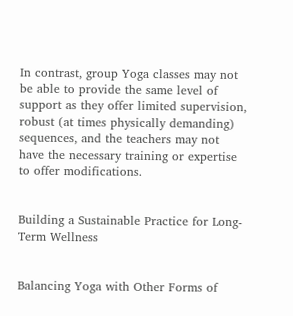In contrast, group Yoga classes may not be able to provide the same level of support as they offer limited supervision, robust (at times physically demanding) sequences, and the teachers may not have the necessary training or expertise to offer modifications.


Building a Sustainable Practice for Long-Term Wellness


Balancing Yoga with Other Forms of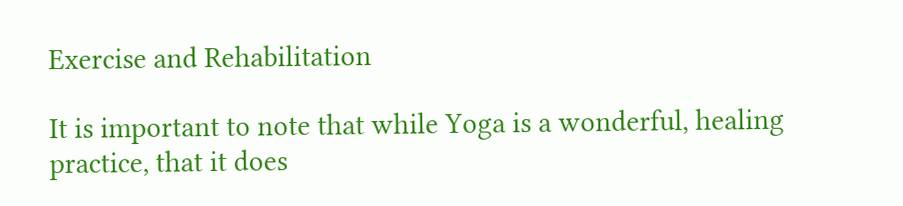Exercise and Rehabilitation

It is important to note that while Yoga is a wonderful, healing practice, that it does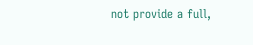not provide a full,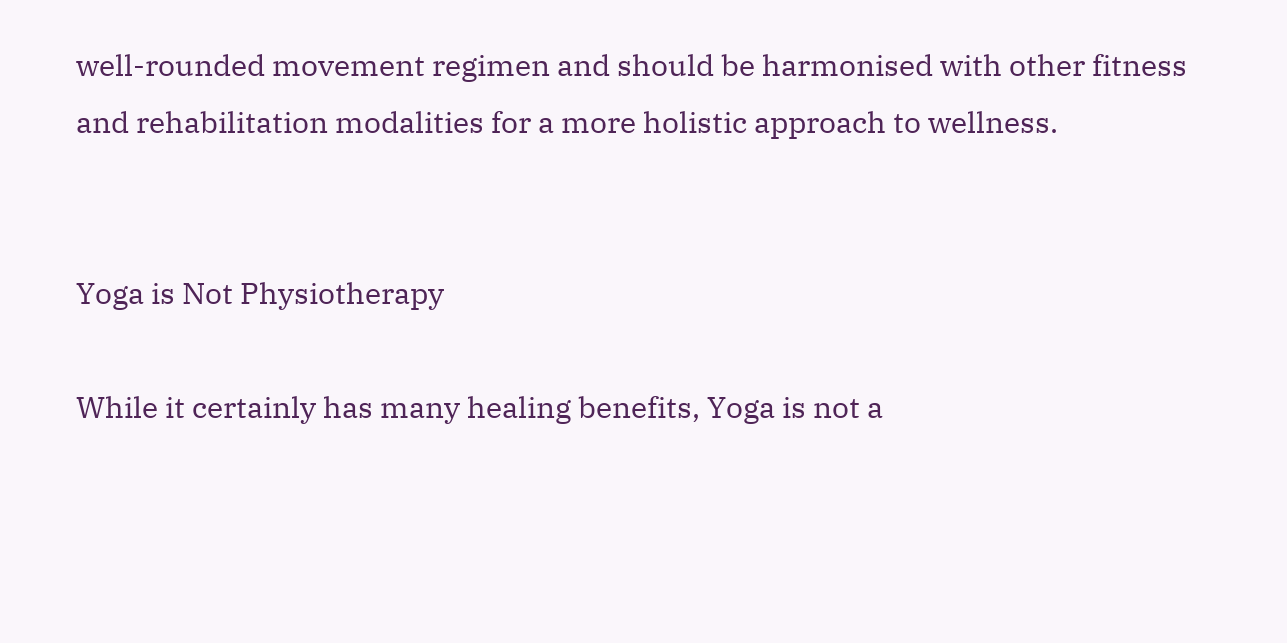well-rounded movement regimen and should be harmonised with other fitness and rehabilitation modalities for a more holistic approach to wellness.


Yoga is Not Physiotherapy

While it certainly has many healing benefits, Yoga is not a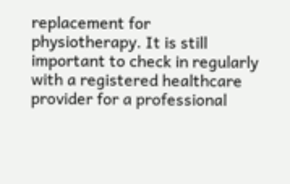replacement for physiotherapy. It is still important to check in regularly with a registered healthcare provider for a professional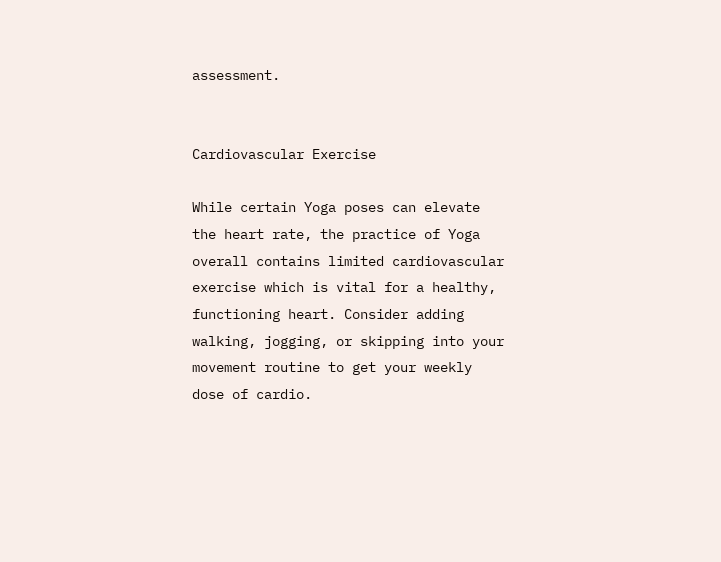assessment.


Cardiovascular Exercise

While certain Yoga poses can elevate the heart rate, the practice of Yoga overall contains limited cardiovascular exercise which is vital for a healthy, functioning heart. Consider adding walking, jogging, or skipping into your movement routine to get your weekly dose of cardio.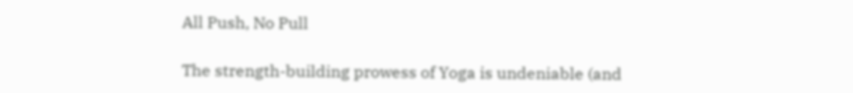All Push, No Pull

The strength-building prowess of Yoga is undeniable (and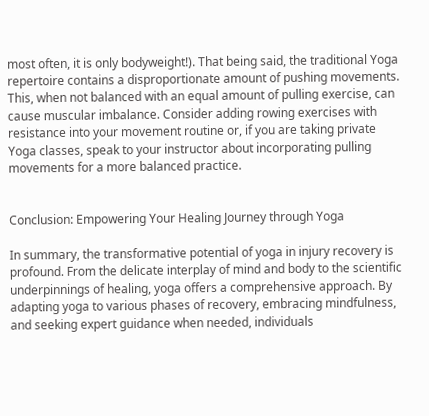most often, it is only bodyweight!). That being said, the traditional Yoga repertoire contains a disproportionate amount of pushing movements. This, when not balanced with an equal amount of pulling exercise, can cause muscular imbalance. Consider adding rowing exercises with resistance into your movement routine or, if you are taking private Yoga classes, speak to your instructor about incorporating pulling movements for a more balanced practice.


Conclusion: Empowering Your Healing Journey through Yoga

In summary, the transformative potential of yoga in injury recovery is profound. From the delicate interplay of mind and body to the scientific underpinnings of healing, yoga offers a comprehensive approach. By adapting yoga to various phases of recovery, embracing mindfulness, and seeking expert guidance when needed, individuals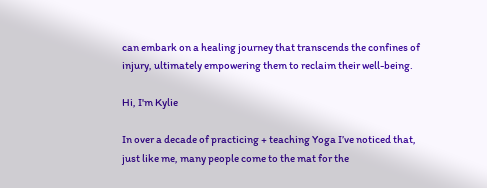can embark on a healing journey that transcends the confines of injury, ultimately empowering them to reclaim their well-being.

Hi, I'm Kylie

In over a decade of practicing + teaching Yoga I’ve noticed that, just like me, many people come to the mat for the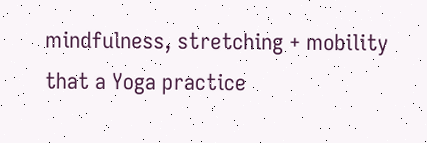mindfulness, stretching + mobility that a Yoga practice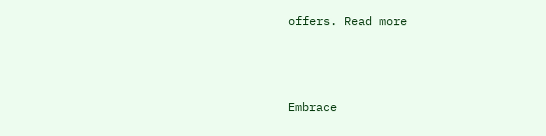offers. Read more



Embrace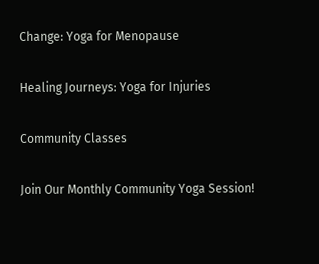Change: Yoga for Menopause

Healing Journeys: Yoga for Injuries

Community Classes

Join Our Monthly Community Yoga Session!